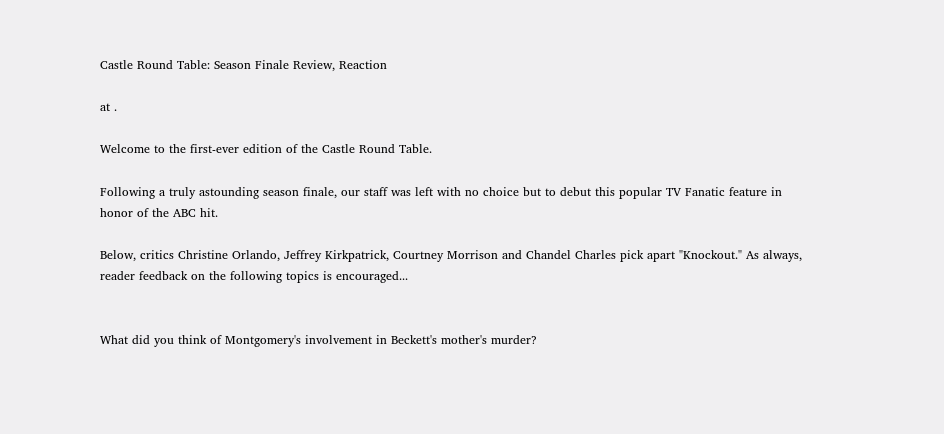Castle Round Table: Season Finale Review, Reaction

at .

Welcome to the first-ever edition of the Castle Round Table.

Following a truly astounding season finale, our staff was left with no choice but to debut this popular TV Fanatic feature in honor of the ABC hit.

Below, critics Christine Orlando, Jeffrey Kirkpatrick, Courtney Morrison and Chandel Charles pick apart "Knockout." As always, reader feedback on the following topics is encouraged...


What did you think of Montgomery's involvement in Beckett's mother's murder?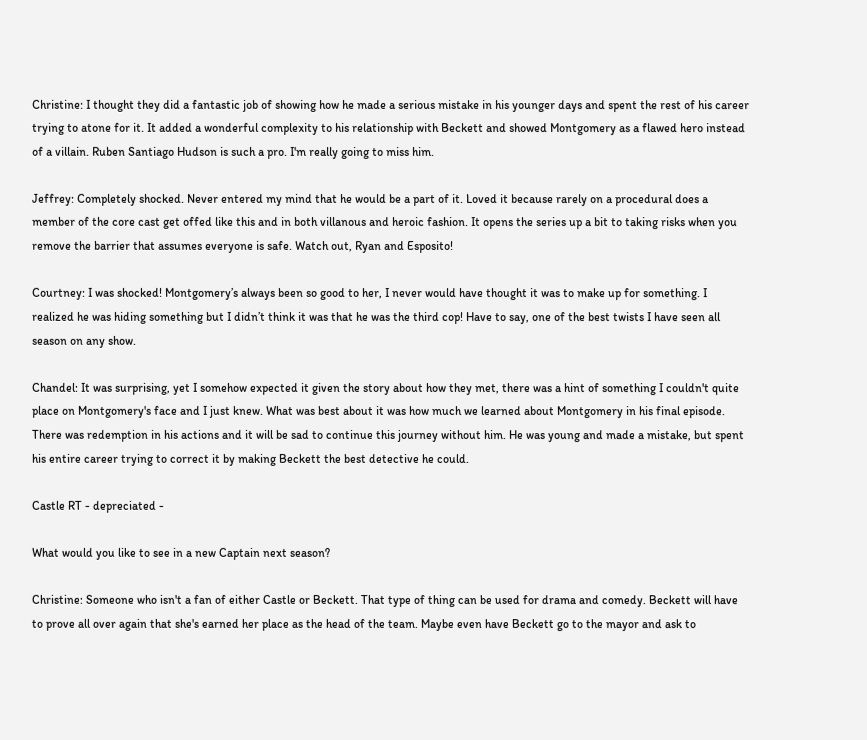Christine: I thought they did a fantastic job of showing how he made a serious mistake in his younger days and spent the rest of his career trying to atone for it. It added a wonderful complexity to his relationship with Beckett and showed Montgomery as a flawed hero instead of a villain. Ruben Santiago Hudson is such a pro. I'm really going to miss him.

Jeffrey: Completely shocked. Never entered my mind that he would be a part of it. Loved it because rarely on a procedural does a member of the core cast get offed like this and in both villanous and heroic fashion. It opens the series up a bit to taking risks when you remove the barrier that assumes everyone is safe. Watch out, Ryan and Esposito!

Courtney: I was shocked! Montgomery’s always been so good to her, I never would have thought it was to make up for something. I realized he was hiding something but I didn’t think it was that he was the third cop! Have to say, one of the best twists I have seen all season on any show.

Chandel: It was surprising, yet I somehow expected it given the story about how they met, there was a hint of something I couldn't quite place on Montgomery's face and I just knew. What was best about it was how much we learned about Montgomery in his final episode. There was redemption in his actions and it will be sad to continue this journey without him. He was young and made a mistake, but spent his entire career trying to correct it by making Beckett the best detective he could.

Castle RT - depreciated -

What would you like to see in a new Captain next season?

Christine: Someone who isn't a fan of either Castle or Beckett. That type of thing can be used for drama and comedy. Beckett will have to prove all over again that she's earned her place as the head of the team. Maybe even have Beckett go to the mayor and ask to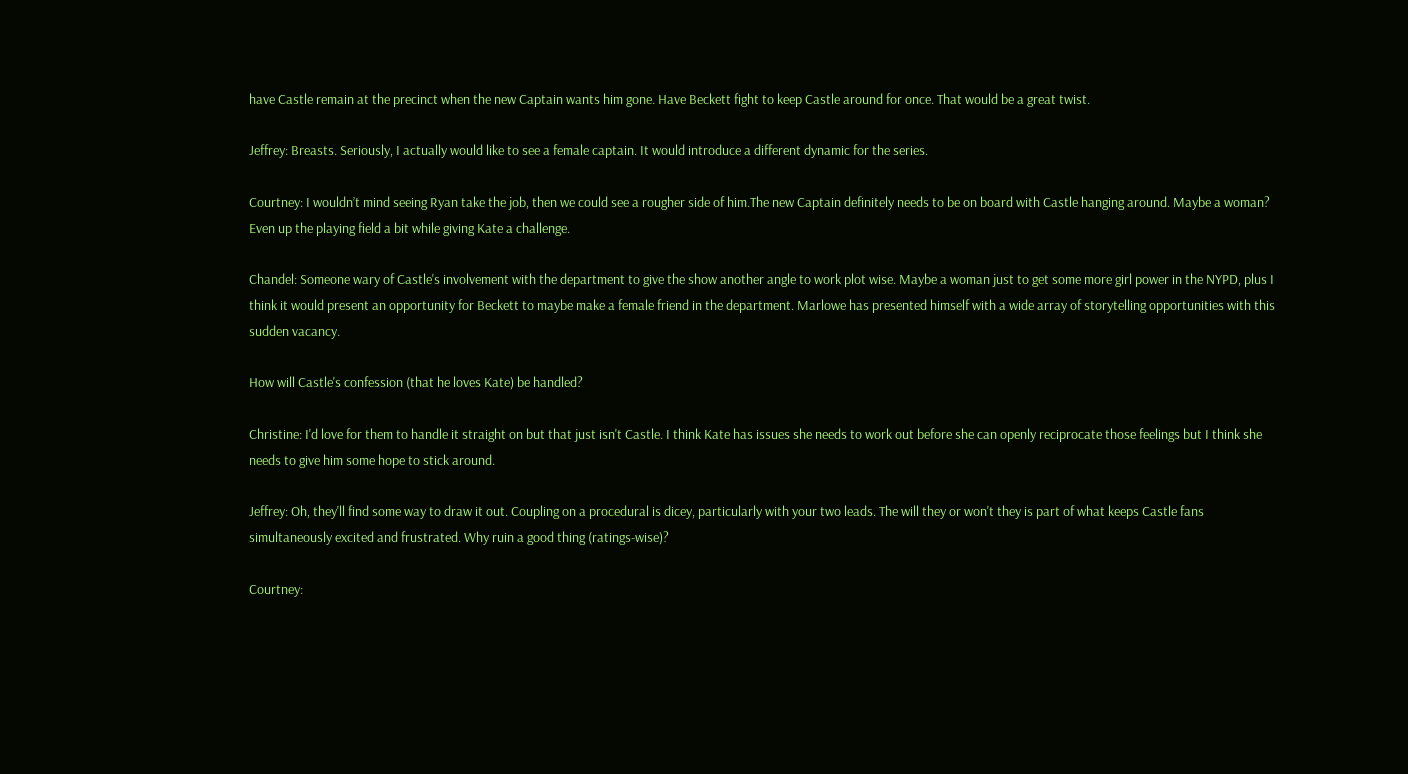have Castle remain at the precinct when the new Captain wants him gone. Have Beckett fight to keep Castle around for once. That would be a great twist.

Jeffrey: Breasts. Seriously, I actually would like to see a female captain. It would introduce a different dynamic for the series.

Courtney: I wouldn’t mind seeing Ryan take the job, then we could see a rougher side of him.The new Captain definitely needs to be on board with Castle hanging around. Maybe a woman? Even up the playing field a bit while giving Kate a challenge.

Chandel: Someone wary of Castle's involvement with the department to give the show another angle to work plot wise. Maybe a woman just to get some more girl power in the NYPD, plus I think it would present an opportunity for Beckett to maybe make a female friend in the department. Marlowe has presented himself with a wide array of storytelling opportunities with this sudden vacancy.

How will Castle's confession (that he loves Kate) be handled?

Christine: I'd love for them to handle it straight on but that just isn't Castle. I think Kate has issues she needs to work out before she can openly reciprocate those feelings but I think she needs to give him some hope to stick around.

Jeffrey: Oh, they'll find some way to draw it out. Coupling on a procedural is dicey, particularly with your two leads. The will they or won't they is part of what keeps Castle fans simultaneously excited and frustrated. Why ruin a good thing (ratings-wise)?

Courtney: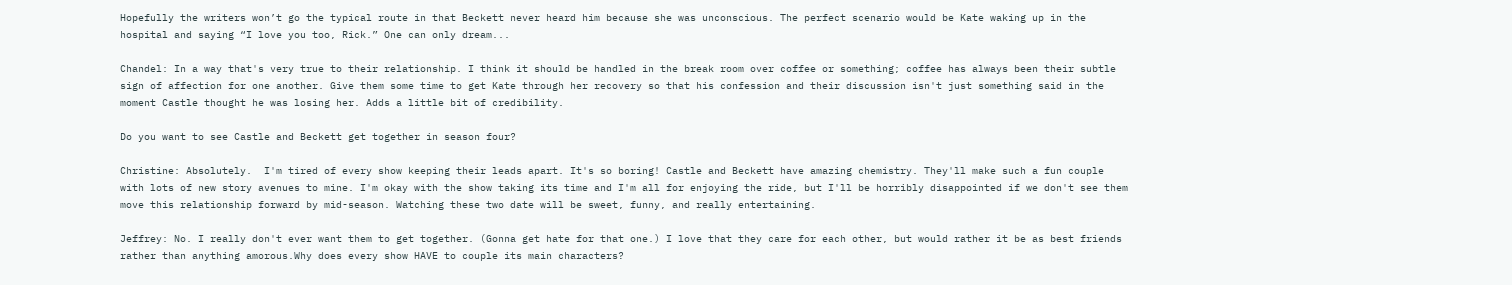Hopefully the writers won’t go the typical route in that Beckett never heard him because she was unconscious. The perfect scenario would be Kate waking up in the hospital and saying “I love you too, Rick.” One can only dream...

Chandel: In a way that's very true to their relationship. I think it should be handled in the break room over coffee or something; coffee has always been their subtle sign of affection for one another. Give them some time to get Kate through her recovery so that his confession and their discussion isn't just something said in the moment Castle thought he was losing her. Adds a little bit of credibility.

Do you want to see Castle and Beckett get together in season four?

Christine: Absolutely.  I'm tired of every show keeping their leads apart. It's so boring! Castle and Beckett have amazing chemistry. They'll make such a fun couple with lots of new story avenues to mine. I'm okay with the show taking its time and I'm all for enjoying the ride, but I'll be horribly disappointed if we don't see them move this relationship forward by mid-season. Watching these two date will be sweet, funny, and really entertaining.

Jeffrey: No. I really don't ever want them to get together. (Gonna get hate for that one.) I love that they care for each other, but would rather it be as best friends rather than anything amorous.Why does every show HAVE to couple its main characters?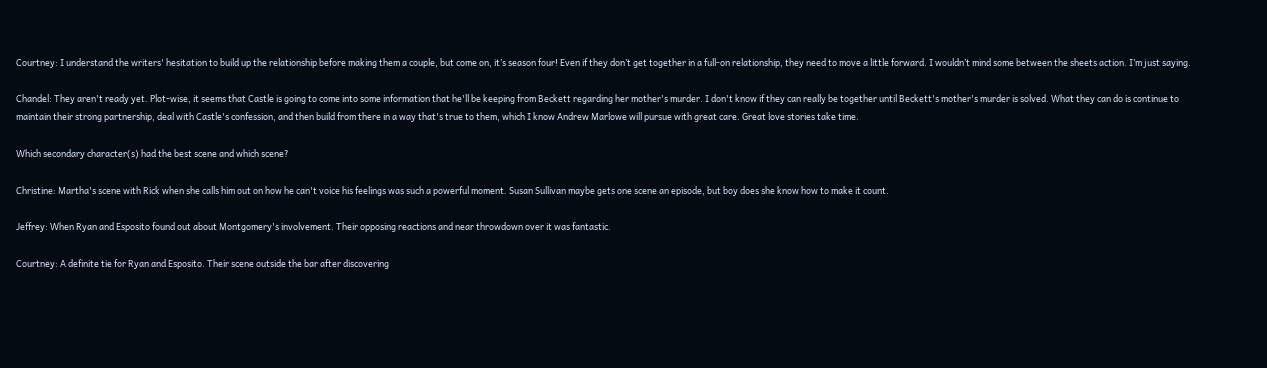Courtney: I understand the writers' hesitation to build up the relationship before making them a couple, but come on, it’s season four! Even if they don’t get together in a full-on relationship, they need to move a little forward. I wouldn’t mind some between the sheets action. I’m just saying.

Chandel: They aren't ready yet. Plot-wise, it seems that Castle is going to come into some information that he'll be keeping from Beckett regarding her mother's murder. I don't know if they can really be together until Beckett's mother's murder is solved. What they can do is continue to maintain their strong partnership, deal with Castle's confession, and then build from there in a way that's true to them, which I know Andrew Marlowe will pursue with great care. Great love stories take time.

Which secondary character(s) had the best scene and which scene?

Christine: Martha's scene with Rick when she calls him out on how he can't voice his feelings was such a powerful moment. Susan Sullivan maybe gets one scene an episode, but boy does she know how to make it count.

Jeffrey: When Ryan and Esposito found out about Montgomery's involvement. Their opposing reactions and near throwdown over it was fantastic.

Courtney: A definite tie for Ryan and Esposito. Their scene outside the bar after discovering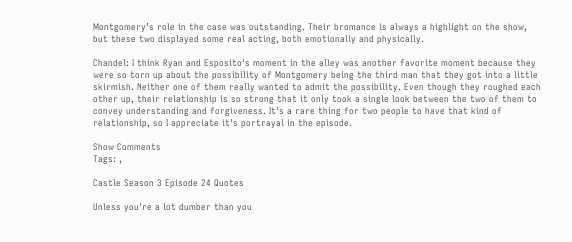Montgomery’s role in the case was outstanding. Their bromance is always a highlight on the show, but these two displayed some real acting, both emotionally and physically.

Chandel: I think Ryan and Esposito's moment in the alley was another favorite moment because they were so torn up about the possibility of Montgomery being the third man that they got into a little skirmish. Neither one of them really wanted to admit the possibility. Even though they roughed each other up, their relationship is so strong that it only took a single look between the two of them to convey understanding and forgiveness. It's a rare thing for two people to have that kind of relationship, so I appreciate it's portrayal in the episode.

Show Comments
Tags: ,

Castle Season 3 Episode 24 Quotes

Unless you're a lot dumber than you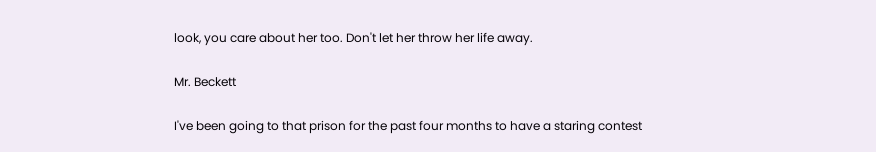look, you care about her too. Don't let her throw her life away.

Mr. Beckett

I've been going to that prison for the past four months to have a staring contest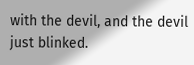with the devil, and the devil just blinked.